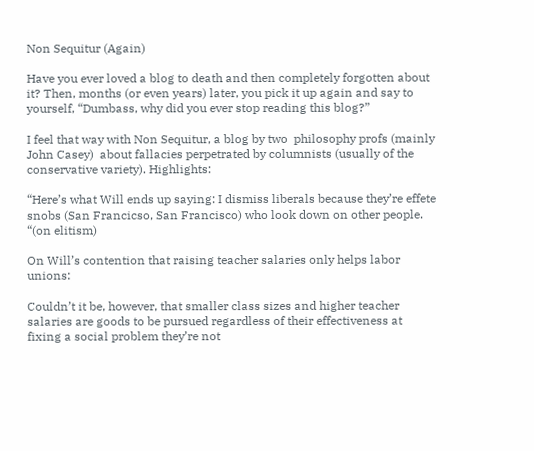Non Sequitur (Again)

Have you ever loved a blog to death and then completely forgotten about it? Then, months (or even years) later, you pick it up again and say to yourself, “Dumbass, why did you ever stop reading this blog?”

I feel that way with Non Sequitur, a blog by two  philosophy profs (mainly John Casey)  about fallacies perpetrated by columnists (usually of the conservative variety). Highlights:

“Here’s what Will ends up saying: I dismiss liberals because they’re effete snobs (San Francicso, San Francisco) who look down on other people. “(on elitism)

On Will’s contention that raising teacher salaries only helps labor unions:

Couldn’t it be, however, that smaller class sizes and higher teacher salaries are goods to be pursued regardless of their effectiveness at fixing a social problem they’re not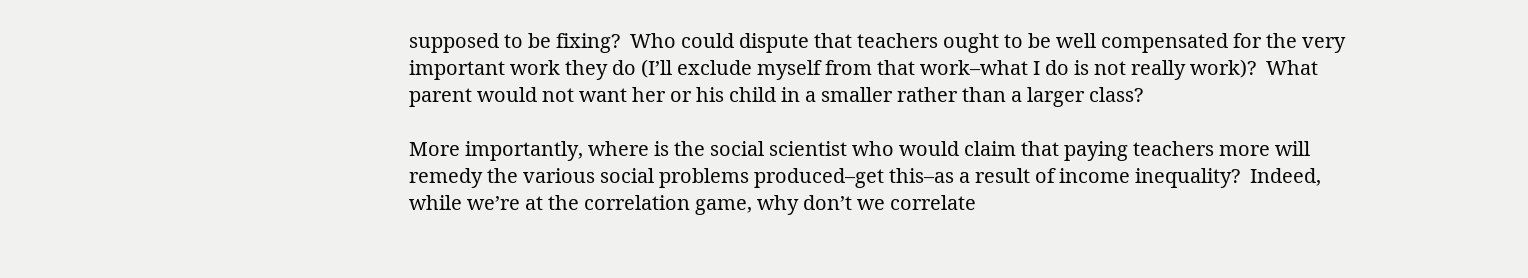supposed to be fixing?  Who could dispute that teachers ought to be well compensated for the very important work they do (I’ll exclude myself from that work–what I do is not really work)?  What parent would not want her or his child in a smaller rather than a larger class?

More importantly, where is the social scientist who would claim that paying teachers more will remedy the various social problems produced–get this–as a result of income inequality?  Indeed, while we’re at the correlation game, why don’t we correlate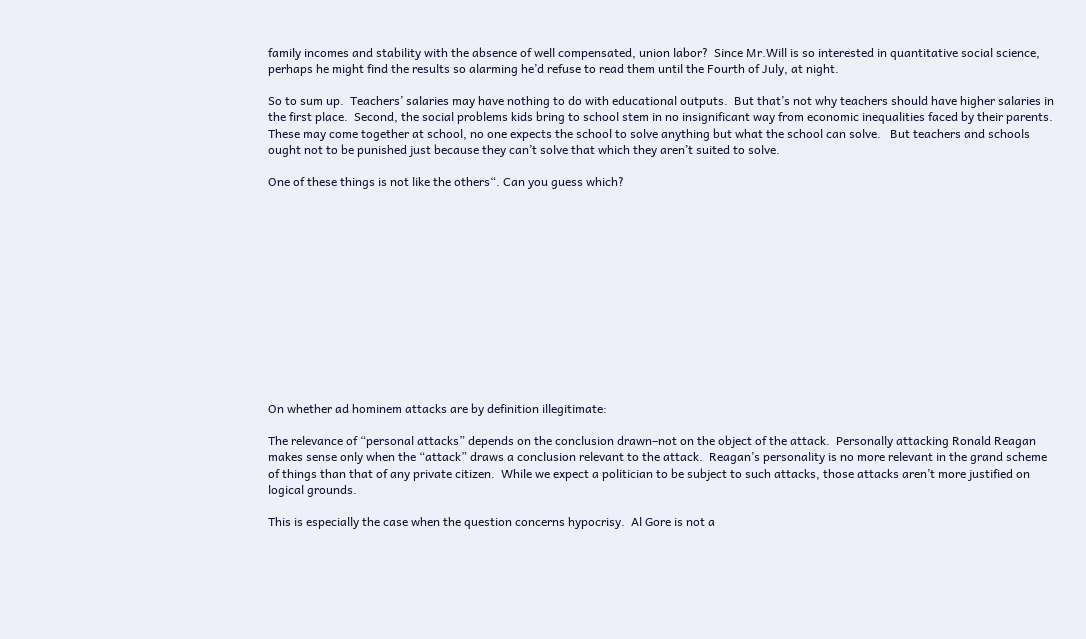family incomes and stability with the absence of well compensated, union labor?  Since Mr.Will is so interested in quantitative social science, perhaps he might find the results so alarming he’d refuse to read them until the Fourth of July, at night.

So to sum up.  Teachers’ salaries may have nothing to do with educational outputs.  But that’s not why teachers should have higher salaries in the first place.  Second, the social problems kids bring to school stem in no insignificant way from economic inequalities faced by their parents.  These may come together at school, no one expects the school to solve anything but what the school can solve.   But teachers and schools ought not to be punished just because they can’t solve that which they aren’t suited to solve.

One of these things is not like the others“. Can you guess which?













On whether ad hominem attacks are by definition illegitimate:

The relevance of “personal attacks” depends on the conclusion drawn–not on the object of the attack.  Personally attacking Ronald Reagan makes sense only when the “attack” draws a conclusion relevant to the attack.  Reagan’s personality is no more relevant in the grand scheme of things than that of any private citizen.  While we expect a politician to be subject to such attacks, those attacks aren’t more justified on logical grounds.

This is especially the case when the question concerns hypocrisy.  Al Gore is not a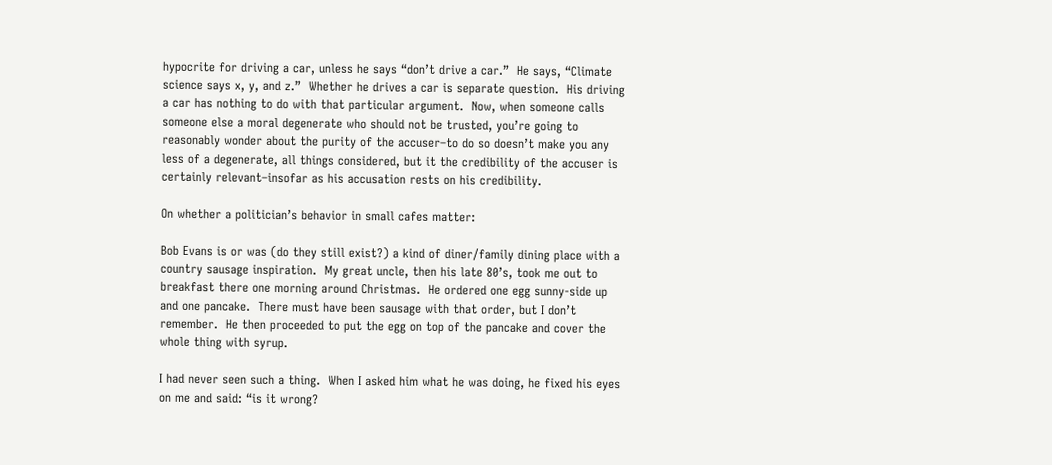hypocrite for driving a car, unless he says “don’t drive a car.”  He says, “Climate science says x, y, and z.”  Whether he drives a car is separate question.  His driving a car has nothing to do with that particular argument.  Now, when someone calls someone else a moral degenerate who should not be trusted, you’re going to reasonably wonder about the purity of the accuser–to do so doesn’t make you any less of a degenerate, all things considered, but it the credibility of the accuser is certainly relevant–insofar as his accusation rests on his credibility.

On whether a politician’s behavior in small cafes matter:

Bob Evans is or was (do they still exist?) a kind of diner/family dining place with a country sausage inspiration.  My great uncle, then his late 80’s, took me out to breakfast there one morning around Christmas.  He ordered one egg sunny-side up and one pancake.  There must have been sausage with that order, but I don’t remember.  He then proceeded to put the egg on top of the pancake and cover the whole thing with syrup.

I had never seen such a thing.  When I asked him what he was doing, he fixed his eyes on me and said: “is it wrong?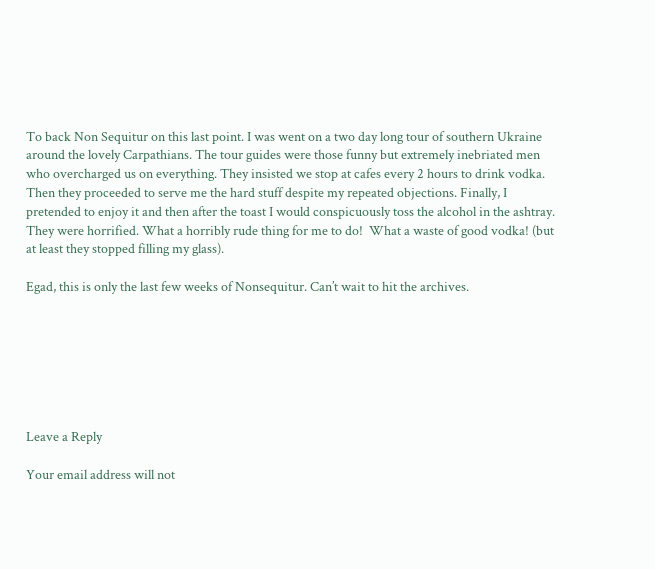To back Non Sequitur on this last point. I was went on a two day long tour of southern Ukraine around the lovely Carpathians. The tour guides were those funny but extremely inebriated men who overcharged us on everything. They insisted we stop at cafes every 2 hours to drink vodka. Then they proceeded to serve me the hard stuff despite my repeated objections. Finally, I pretended to enjoy it and then after the toast I would conspicuously toss the alcohol in the ashtray.  They were horrified. What a horribly rude thing for me to do!  What a waste of good vodka! (but at least they stopped filling my glass).

Egad, this is only the last few weeks of Nonsequitur. Can’t wait to hit the archives.







Leave a Reply

Your email address will not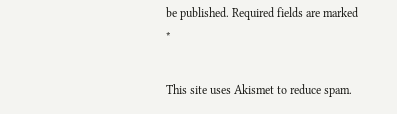be published. Required fields are marked *

This site uses Akismet to reduce spam.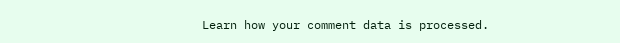Learn how your comment data is processed.